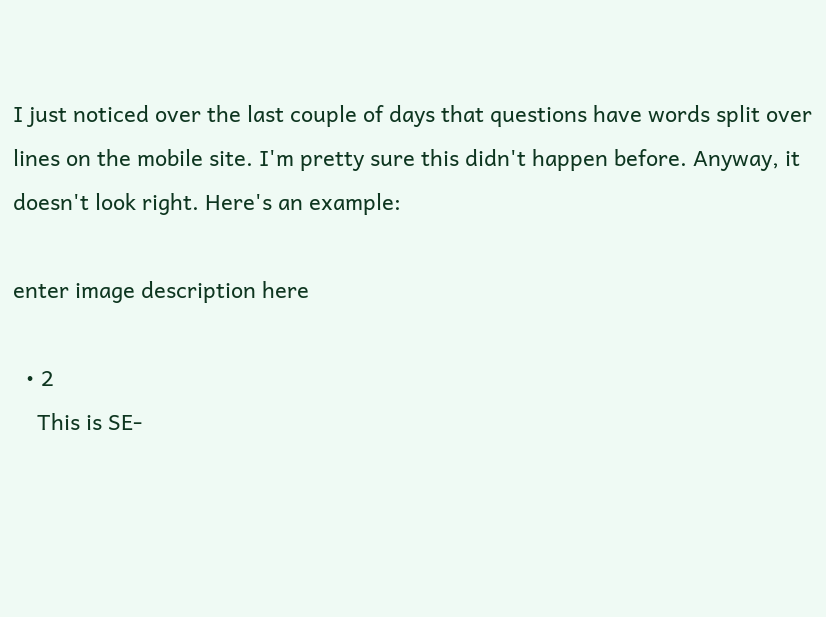I just noticed over the last couple of days that questions have words split over lines on the mobile site. I'm pretty sure this didn't happen before. Anyway, it doesn't look right. Here's an example:

enter image description here

  • 2
    This is SE-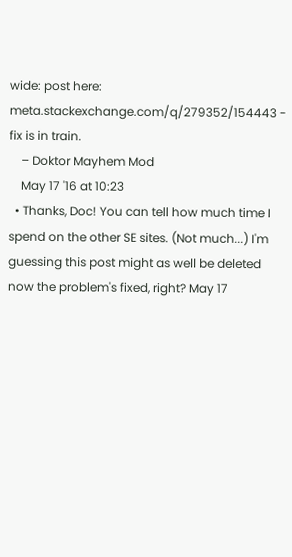wide: post here: meta.stackexchange.com/q/279352/154443 - fix is in train.
    – Doktor Mayhem Mod
    May 17 '16 at 10:23
  • Thanks, Doc! You can tell how much time I spend on the other SE sites. (Not much...) I'm guessing this post might as well be deleted now the problem's fixed, right? May 17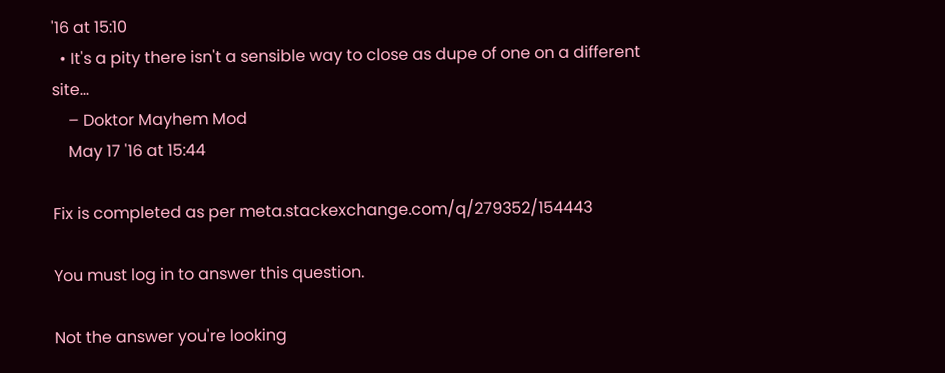'16 at 15:10
  • It's a pity there isn't a sensible way to close as dupe of one on a different site...
    – Doktor Mayhem Mod
    May 17 '16 at 15:44

Fix is completed as per meta.stackexchange.com/q/279352/154443

You must log in to answer this question.

Not the answer you're looking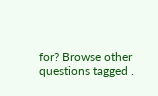for? Browse other questions tagged .